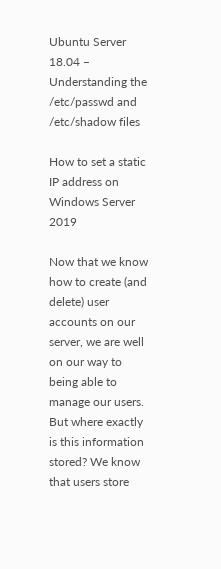Ubuntu Server 18.04 – Understanding the /etc/passwd and /etc/shadow files

How to set a static IP address on Windows Server 2019

Now that we know how to create (and delete) user accounts on our server, we are well on our way to being able to manage our users. But where exactly is this information stored? We know that users store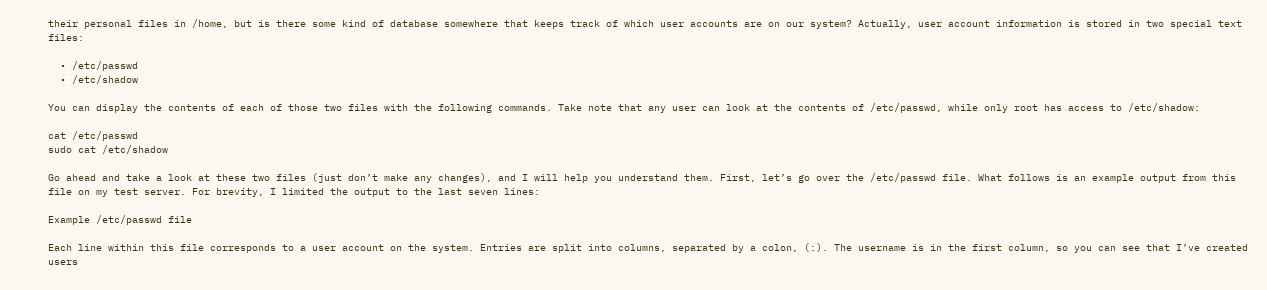their personal files in /home, but is there some kind of database somewhere that keeps track of which user accounts are on our system? Actually, user account information is stored in two special text files:

  • /etc/passwd
  • /etc/shadow

You can display the contents of each of those two files with the following commands. Take note that any user can look at the contents of /etc/passwd, while only root has access to /etc/shadow:

cat /etc/passwd
sudo cat /etc/shadow

Go ahead and take a look at these two files (just don’t make any changes), and I will help you understand them. First, let’s go over the /etc/passwd file. What follows is an example output from this file on my test server. For brevity, I limited the output to the last seven lines:

Example /etc/passwd file

Each line within this file corresponds to a user account on the system. Entries are split into columns, separated by a colon, (:). The username is in the first column, so you can see that I’ve created users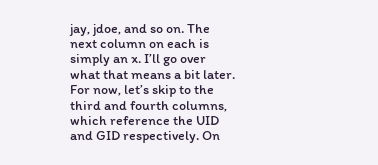jay, jdoe, and so on. The next column on each is simply an x. I’ll go over what that means a bit later. For now, let’s skip to the third and fourth columns, which reference the UID and GID respectively. On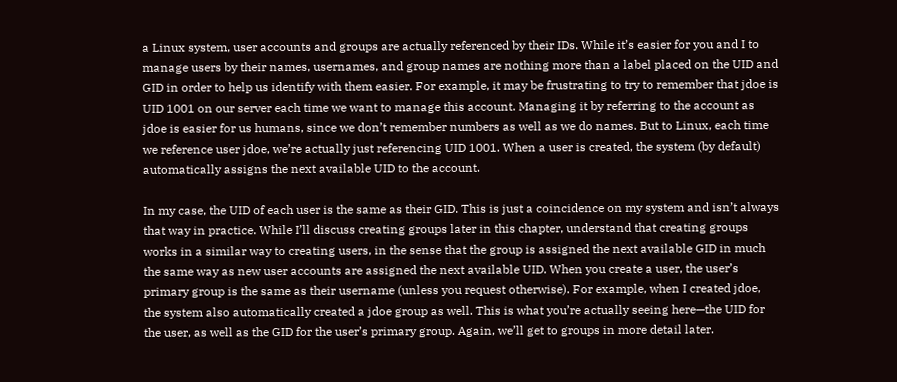a Linux system, user accounts and groups are actually referenced by their IDs. While it’s easier for you and I to manage users by their names, usernames, and group names are nothing more than a label placed on the UID and GID in order to help us identify with them easier. For example, it may be frustrating to try to remember that jdoe is UID 1001 on our server each time we want to manage this account. Managing it by referring to the account as jdoe is easier for us humans, since we don’t remember numbers as well as we do names. But to Linux, each time we reference user jdoe, we’re actually just referencing UID 1001. When a user is created, the system (by default) automatically assigns the next available UID to the account.

In my case, the UID of each user is the same as their GID. This is just a coincidence on my system and isn’t always that way in practice. While I’ll discuss creating groups later in this chapter, understand that creating groups works in a similar way to creating users, in the sense that the group is assigned the next available GID in much the same way as new user accounts are assigned the next available UID. When you create a user, the user’s primary group is the same as their username (unless you request otherwise). For example, when I created jdoe, the system also automatically created a jdoe group as well. This is what you’re actually seeing here—the UID for the user, as well as the GID for the user’s primary group. Again, we’ll get to groups in more detail later.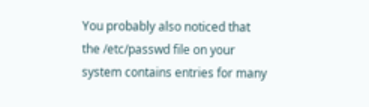You probably also noticed that the /etc/passwd file on your system contains entries for many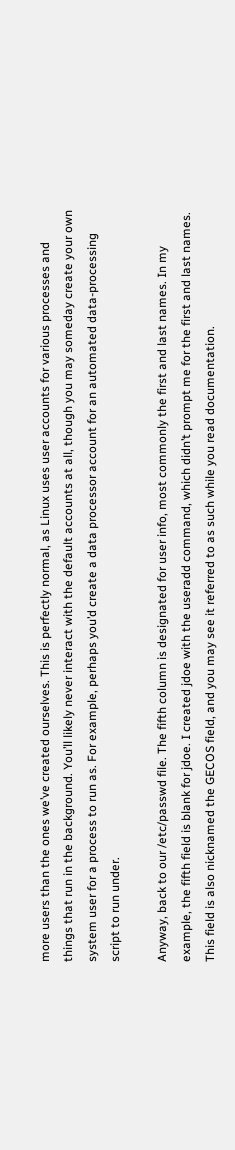more users than the ones we’ve created ourselves. This is perfectly normal, as Linux uses user accounts for various processes and things that run in the background. You’ll likely never interact with the default accounts at all, though you may someday create your own system user for a process to run as. For example, perhaps you’d create a data processor account for an automated data-processing script to run under.

Anyway, back to our /etc/passwd file. The fifth column is designated for user info, most commonly the first and last names. In my example, the fifth field is blank for jdoe. I created jdoe with the useradd command, which didn’t prompt me for the first and last names. This field is also nicknamed the GECOS field, and you may see it referred to as such while you read documentation.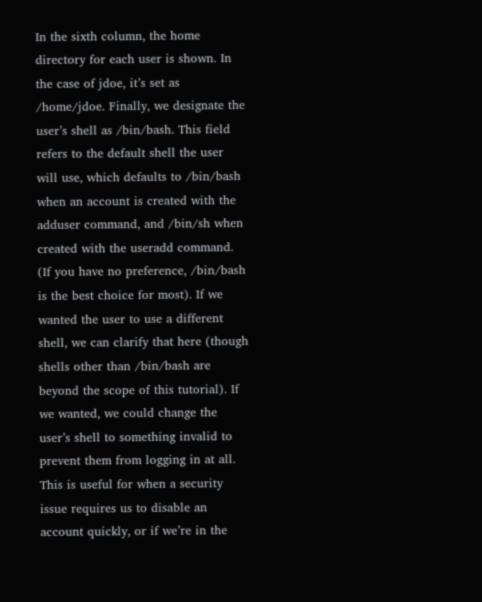In the sixth column, the home directory for each user is shown. In the case of jdoe, it’s set as /home/jdoe. Finally, we designate the user’s shell as /bin/bash. This field refers to the default shell the user will use, which defaults to /bin/bash when an account is created with the adduser command, and /bin/sh when created with the useradd command. (If you have no preference, /bin/bash is the best choice for most). If we wanted the user to use a different shell, we can clarify that here (though shells other than /bin/bash are beyond the scope of this tutorial). If we wanted, we could change the user’s shell to something invalid to prevent them from logging in at all. This is useful for when a security issue requires us to disable an account quickly, or if we’re in the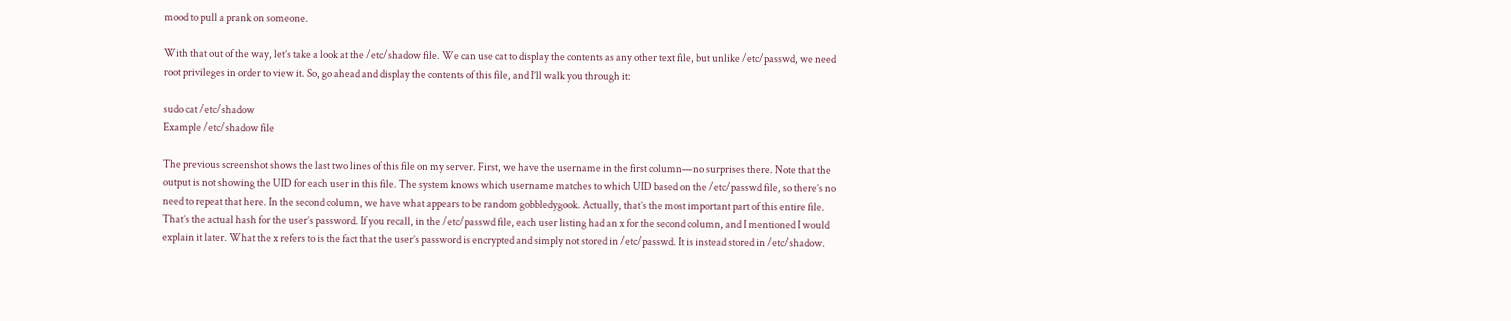mood to pull a prank on someone.

With that out of the way, let’s take a look at the /etc/shadow file. We can use cat to display the contents as any other text file, but unlike /etc/passwd, we need root privileges in order to view it. So, go ahead and display the contents of this file, and I’ll walk you through it:

sudo cat /etc/shadow
Example /etc/shadow file

The previous screenshot shows the last two lines of this file on my server. First, we have the username in the first column—no surprises there. Note that the output is not showing the UID for each user in this file. The system knows which username matches to which UID based on the /etc/passwd file, so there’s no need to repeat that here. In the second column, we have what appears to be random gobbledygook. Actually, that’s the most important part of this entire file. That’s the actual hash for the user’s password. If you recall, in the /etc/passwd file, each user listing had an x for the second column, and I mentioned I would explain it later. What the x refers to is the fact that the user’s password is encrypted and simply not stored in /etc/passwd. It is instead stored in /etc/shadow.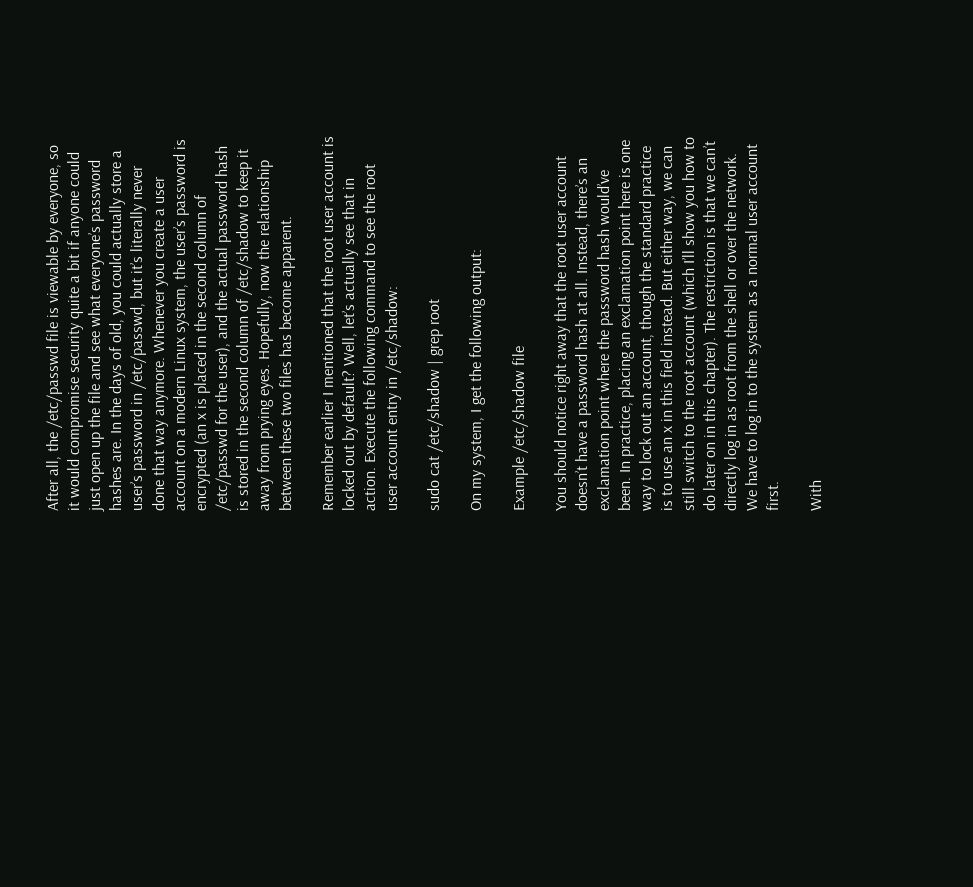After all, the /etc/passwd file is viewable by everyone, so it would compromise security quite a bit if anyone could just open up the file and see what everyone’s password hashes are. In the days of old, you could actually store a user’s password in /etc/passwd, but it’s literally never done that way anymore. Whenever you create a user account on a modern Linux system, the user’s password is encrypted (an x is placed in the second column of /etc/passwd for the user), and the actual password hash is stored in the second column of /etc/shadow to keep it away from prying eyes. Hopefully, now the relationship between these two files has become apparent.

Remember earlier I mentioned that the root user account is locked out by default? Well, let’s actually see that in action. Execute the following command to see the root user account entry in /etc/shadow:

sudo cat /etc/shadow | grep root

On my system, I get the following output:

Example /etc/shadow file

You should notice right away that the root user account doesn’t have a password hash at all. Instead, there’s an exclamation point where the password hash would’ve been. In practice, placing an exclamation point here is one way to lock out an account, though the standard practice is to use an x in this field instead. But either way, we can still switch to the root account (which I’ll show you how to do later on in this chapter). The restriction is that we can’t directly log in as root from the shell or over the network. We have to log in to the system as a normal user account first.

With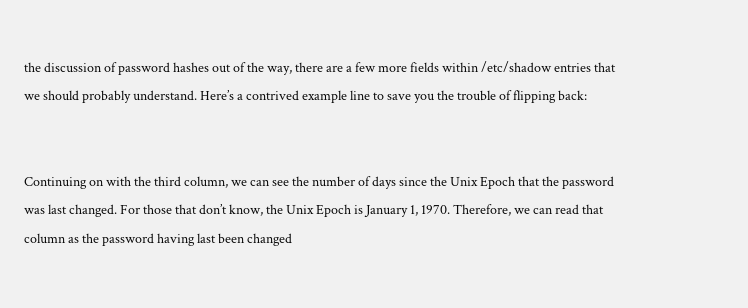the discussion of password hashes out of the way, there are a few more fields within /etc/shadow entries that we should probably understand. Here’s a contrived example line to save you the trouble of flipping back:


Continuing on with the third column, we can see the number of days since the Unix Epoch that the password was last changed. For those that don’t know, the Unix Epoch is January 1, 1970. Therefore, we can read that column as the password having last been changed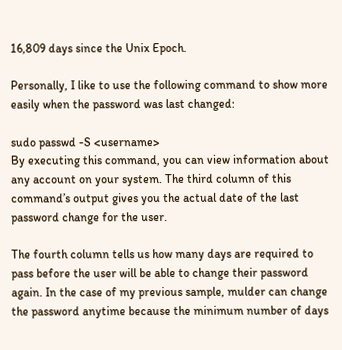16,809 days since the Unix Epoch.

Personally, I like to use the following command to show more easily when the password was last changed:

sudo passwd -S <username>
By executing this command, you can view information about any account on your system. The third column of this command’s output gives you the actual date of the last password change for the user.

The fourth column tells us how many days are required to pass before the user will be able to change their password again. In the case of my previous sample, mulder can change the password anytime because the minimum number of days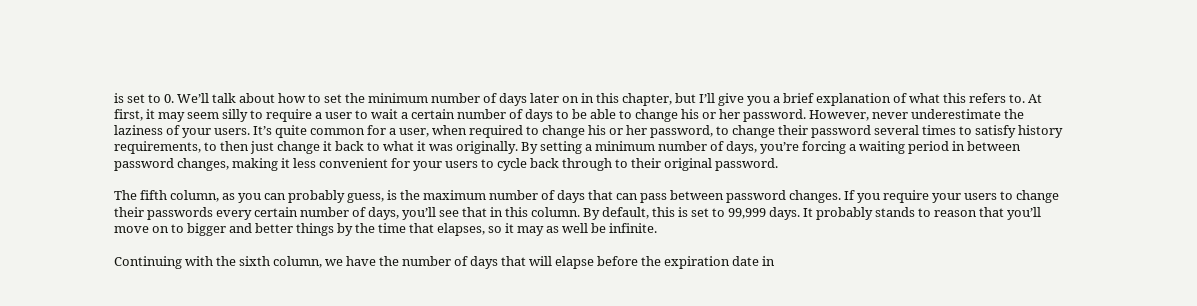is set to 0. We’ll talk about how to set the minimum number of days later on in this chapter, but I’ll give you a brief explanation of what this refers to. At first, it may seem silly to require a user to wait a certain number of days to be able to change his or her password. However, never underestimate the laziness of your users. It’s quite common for a user, when required to change his or her password, to change their password several times to satisfy history requirements, to then just change it back to what it was originally. By setting a minimum number of days, you’re forcing a waiting period in between password changes, making it less convenient for your users to cycle back through to their original password.

The fifth column, as you can probably guess, is the maximum number of days that can pass between password changes. If you require your users to change their passwords every certain number of days, you’ll see that in this column. By default, this is set to 99,999 days. It probably stands to reason that you’ll move on to bigger and better things by the time that elapses, so it may as well be infinite.

Continuing with the sixth column, we have the number of days that will elapse before the expiration date in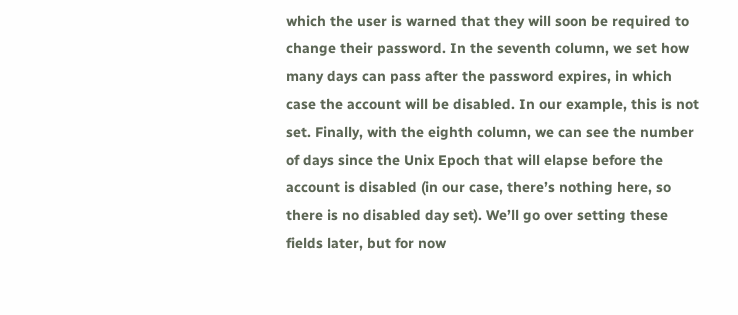which the user is warned that they will soon be required to change their password. In the seventh column, we set how many days can pass after the password expires, in which case the account will be disabled. In our example, this is not set. Finally, with the eighth column, we can see the number of days since the Unix Epoch that will elapse before the account is disabled (in our case, there’s nothing here, so there is no disabled day set). We’ll go over setting these fields later, but for now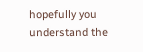hopefully you understand the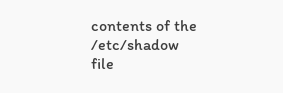contents of the /etc/shadow file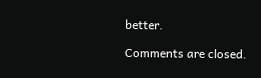better.

Comments are closed.